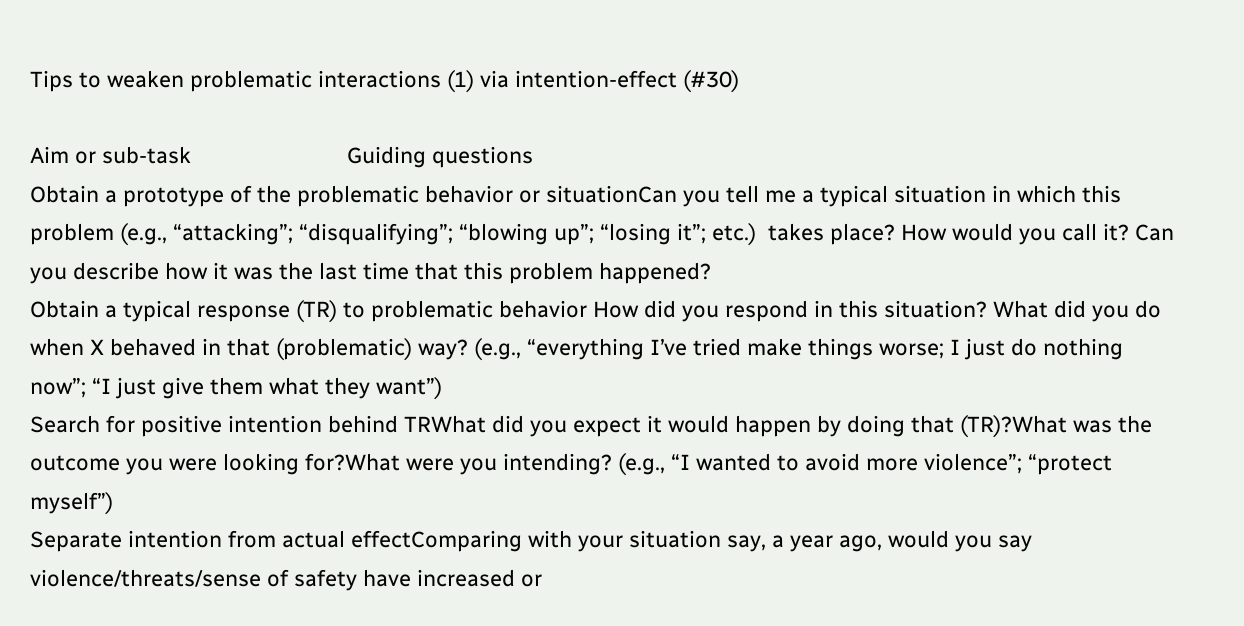Tips to weaken problematic interactions (1) via intention-effect (#30)

Aim or sub-task                          Guiding questions
Obtain a prototype of the problematic behavior or situationCan you tell me a typical situation in which this problem (e.g., “attacking”; “disqualifying”; “blowing up”; “losing it”; etc.)  takes place? How would you call it? Can you describe how it was the last time that this problem happened?
Obtain a typical response (TR) to problematic behavior How did you respond in this situation? What did you do when X behaved in that (problematic) way? (e.g., “everything I’ve tried make things worse; I just do nothing now”; “I just give them what they want”)
Search for positive intention behind TRWhat did you expect it would happen by doing that (TR)?What was the outcome you were looking for?What were you intending? (e.g., “I wanted to avoid more violence”; “protect myself”)
Separate intention from actual effectComparing with your situation say, a year ago, would you say violence/threats/sense of safety have increased or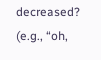decreased? (e.g., “oh,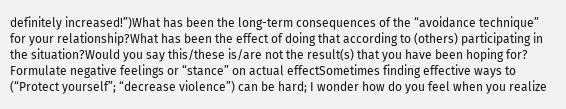definitely increased!”)What has been the long-term consequences of the “avoidance technique” for your relationship?What has been the effect of doing that according to (others) participating in the situation?Would you say this/these is/are not the result(s) that you have been hoping for?
Formulate negative feelings or “stance” on actual effectSometimes finding effective ways to (“Protect yourself”; “decrease violence”) can be hard; I wonder how do you feel when you realize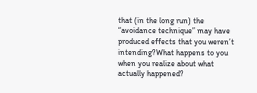that (in the long run) the “avoidance technique” may have produced effects that you weren’t intending?What happens to you when you realize about what actually happened?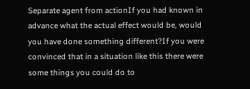Separate agent from actionIf you had known in advance what the actual effect would be, would you have done something different?If you were convinced that in a situation like this there were some things you could do to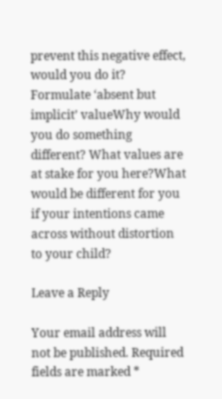prevent this negative effect, would you do it?
Formulate ‘absent but implicit’ valueWhy would you do something different? What values are at stake for you here?What would be different for you if your intentions came across without distortion to your child?

Leave a Reply

Your email address will not be published. Required fields are marked *